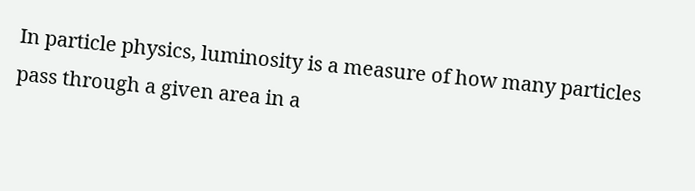In particle physics, luminosity is a measure of how many particles pass through a given area in a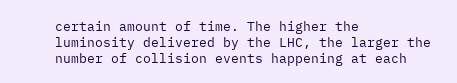certain amount of time. The higher the luminosity delivered by the LHC, the larger the number of collision events happening at each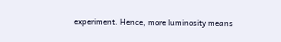experiment. Hence, more luminosity means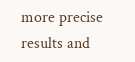more precise results and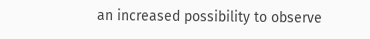an increased possibility to observe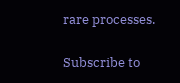rare processes.

Subscribe to